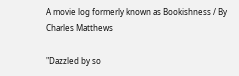A movie log formerly known as Bookishness / By Charles Matthews

"Dazzled by so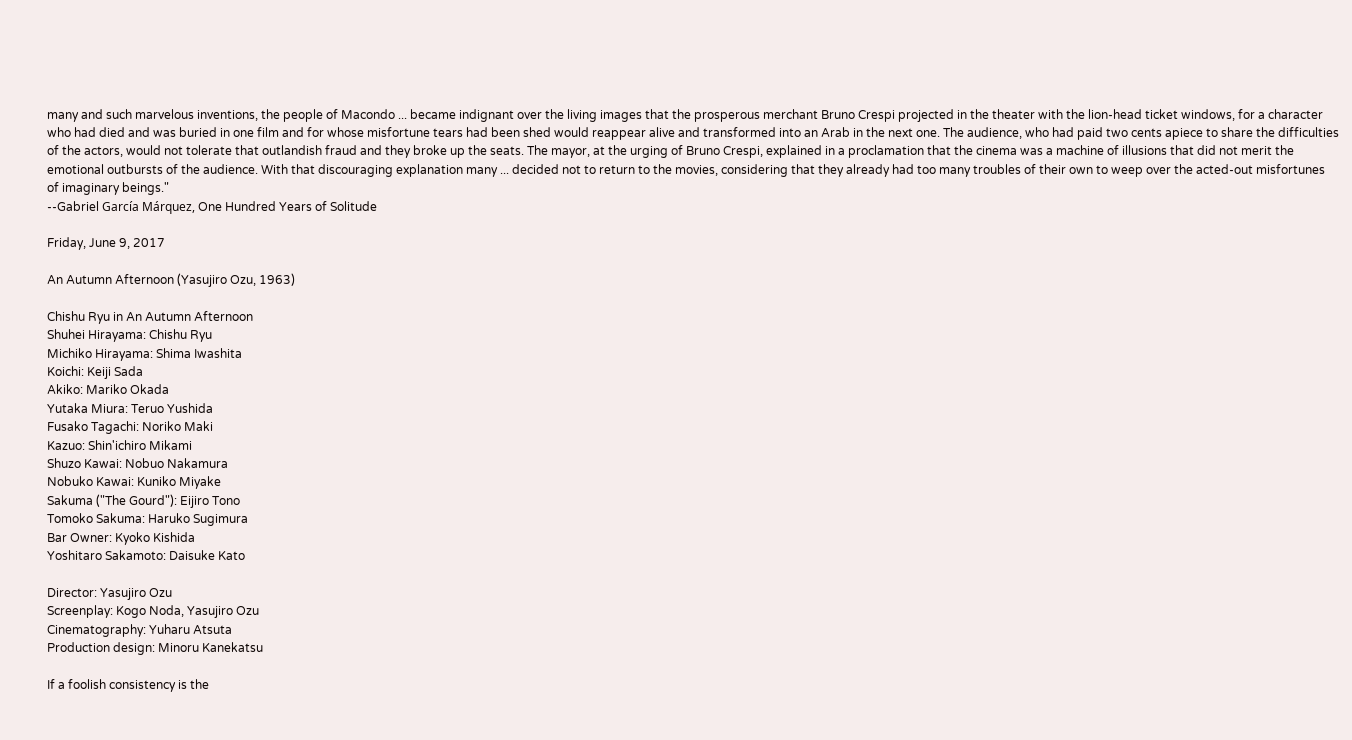many and such marvelous inventions, the people of Macondo ... became indignant over the living images that the prosperous merchant Bruno Crespi projected in the theater with the lion-head ticket windows, for a character who had died and was buried in one film and for whose misfortune tears had been shed would reappear alive and transformed into an Arab in the next one. The audience, who had paid two cents apiece to share the difficulties of the actors, would not tolerate that outlandish fraud and they broke up the seats. The mayor, at the urging of Bruno Crespi, explained in a proclamation that the cinema was a machine of illusions that did not merit the emotional outbursts of the audience. With that discouraging explanation many ... decided not to return to the movies, considering that they already had too many troubles of their own to weep over the acted-out misfortunes of imaginary beings."
--Gabriel García Márquez, One Hundred Years of Solitude

Friday, June 9, 2017

An Autumn Afternoon (Yasujiro Ozu, 1963)

Chishu Ryu in An Autumn Afternoon
Shuhei Hirayama: Chishu Ryu
Michiko Hirayama: Shima Iwashita
Koichi: Keiji Sada
Akiko: Mariko Okada
Yutaka Miura: Teruo Yushida
Fusako Tagachi: Noriko Maki
Kazuo: Shin'ichiro Mikami
Shuzo Kawai: Nobuo Nakamura
Nobuko Kawai: Kuniko Miyake
Sakuma ("The Gourd"): Eijiro Tono
Tomoko Sakuma: Haruko Sugimura
Bar Owner: Kyoko Kishida
Yoshitaro Sakamoto: Daisuke Kato

Director: Yasujiro Ozu
Screenplay: Kogo Noda, Yasujiro Ozu
Cinematography: Yuharu Atsuta
Production design: Minoru Kanekatsu

If a foolish consistency is the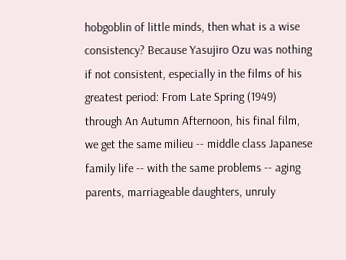hobgoblin of little minds, then what is a wise consistency? Because Yasujiro Ozu was nothing if not consistent, especially in the films of his greatest period: From Late Spring (1949) through An Autumn Afternoon, his final film, we get the same milieu -- middle class Japanese family life -- with the same problems -- aging parents, marriageable daughters, unruly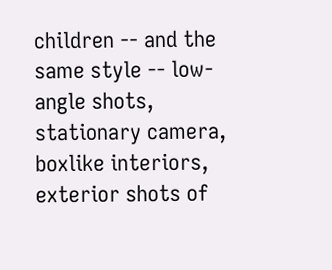children -- and the same style -- low-angle shots, stationary camera, boxlike interiors, exterior shots of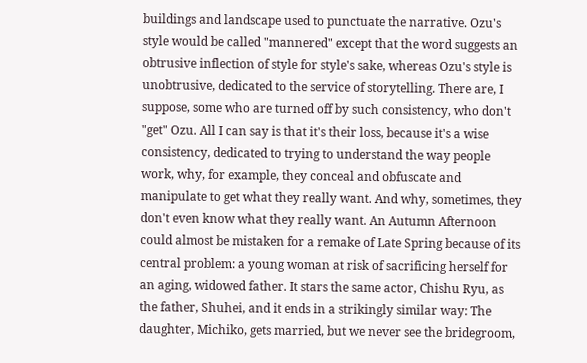buildings and landscape used to punctuate the narrative. Ozu's style would be called "mannered" except that the word suggests an obtrusive inflection of style for style's sake, whereas Ozu's style is unobtrusive, dedicated to the service of storytelling. There are, I suppose, some who are turned off by such consistency, who don't "get" Ozu. All I can say is that it's their loss, because it's a wise consistency, dedicated to trying to understand the way people work, why, for example, they conceal and obfuscate and manipulate to get what they really want. And why, sometimes, they don't even know what they really want. An Autumn Afternoon could almost be mistaken for a remake of Late Spring because of its central problem: a young woman at risk of sacrificing herself for an aging, widowed father. It stars the same actor, Chishu Ryu, as the father, Shuhei, and it ends in a strikingly similar way: The daughter, Michiko, gets married, but we never see the bridegroom,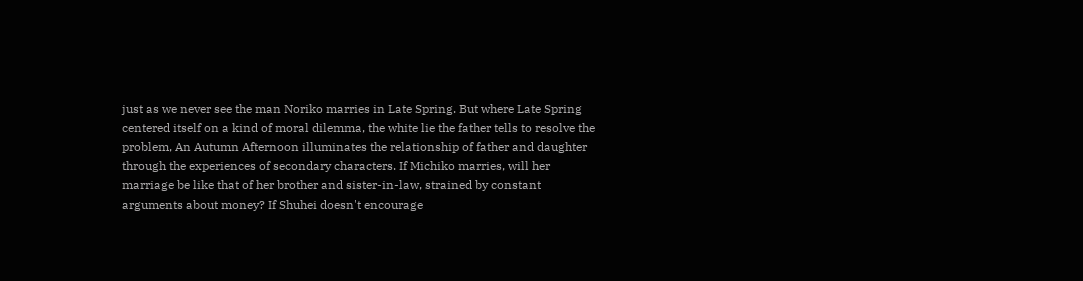just as we never see the man Noriko marries in Late Spring. But where Late Spring centered itself on a kind of moral dilemma, the white lie the father tells to resolve the problem, An Autumn Afternoon illuminates the relationship of father and daughter through the experiences of secondary characters. If Michiko marries, will her marriage be like that of her brother and sister-in-law, strained by constant arguments about money? If Shuhei doesn't encourage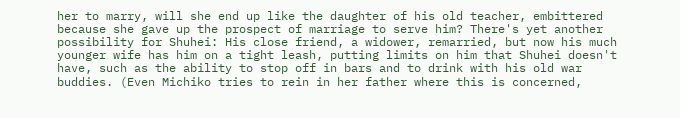her to marry, will she end up like the daughter of his old teacher, embittered because she gave up the prospect of marriage to serve him? There's yet another possibility for Shuhei: His close friend, a widower, remarried, but now his much younger wife has him on a tight leash, putting limits on him that Shuhei doesn't have, such as the ability to stop off in bars and to drink with his old war buddies. (Even Michiko tries to rein in her father where this is concerned,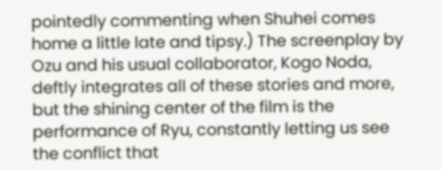pointedly commenting when Shuhei comes home a little late and tipsy.) The screenplay by Ozu and his usual collaborator, Kogo Noda, deftly integrates all of these stories and more, but the shining center of the film is the performance of Ryu, constantly letting us see the conflict that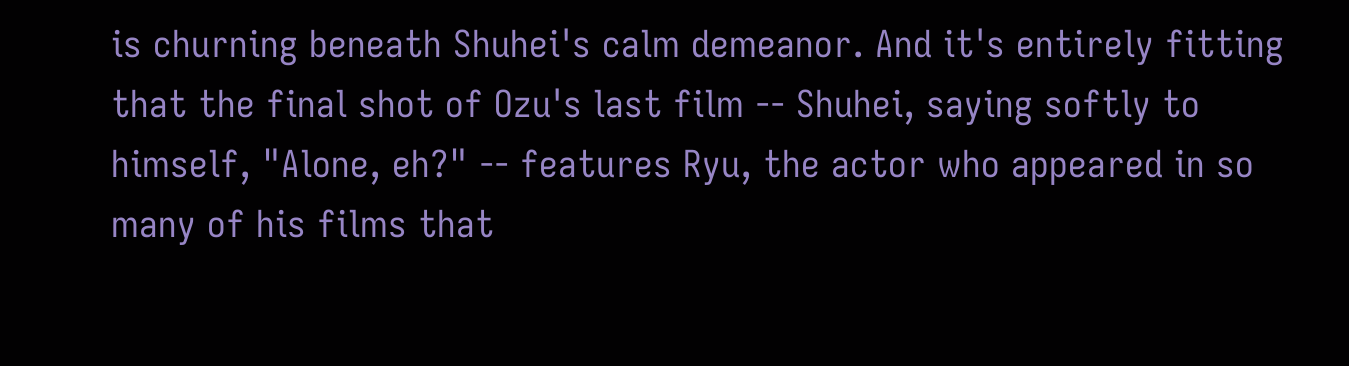is churning beneath Shuhei's calm demeanor. And it's entirely fitting that the final shot of Ozu's last film -- Shuhei, saying softly to himself, "Alone, eh?" -- features Ryu, the actor who appeared in so many of his films that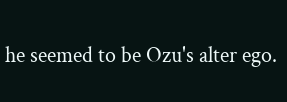he seemed to be Ozu's alter ego.